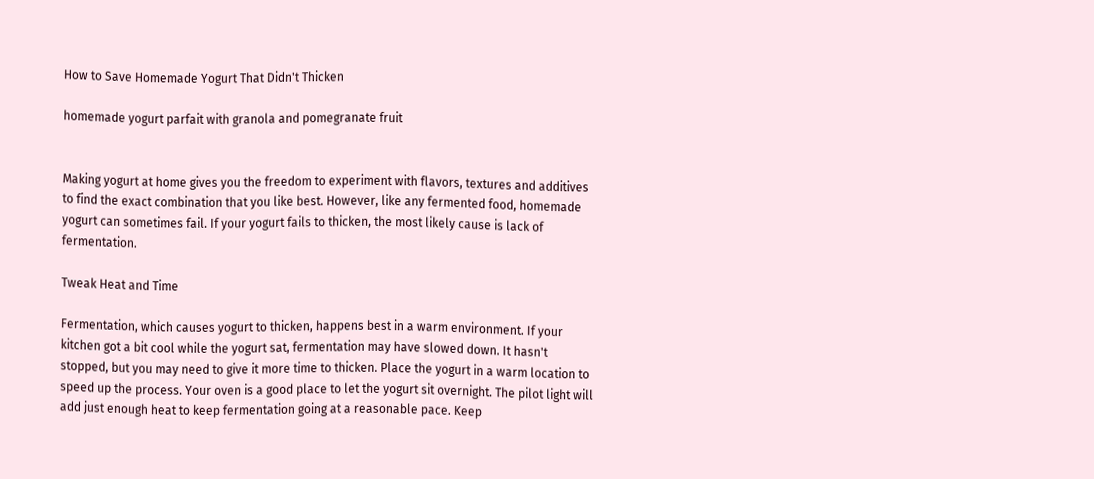How to Save Homemade Yogurt That Didn't Thicken

homemade yogurt parfait with granola and pomegranate fruit


Making yogurt at home gives you the freedom to experiment with flavors, textures and additives to find the exact combination that you like best. However, like any fermented food, homemade yogurt can sometimes fail. If your yogurt fails to thicken, the most likely cause is lack of fermentation.

Tweak Heat and Time

Fermentation, which causes yogurt to thicken, happens best in a warm environment. If your kitchen got a bit cool while the yogurt sat, fermentation may have slowed down. It hasn't stopped, but you may need to give it more time to thicken. Place the yogurt in a warm location to speed up the process. Your oven is a good place to let the yogurt sit overnight. The pilot light will add just enough heat to keep fermentation going at a reasonable pace. Keep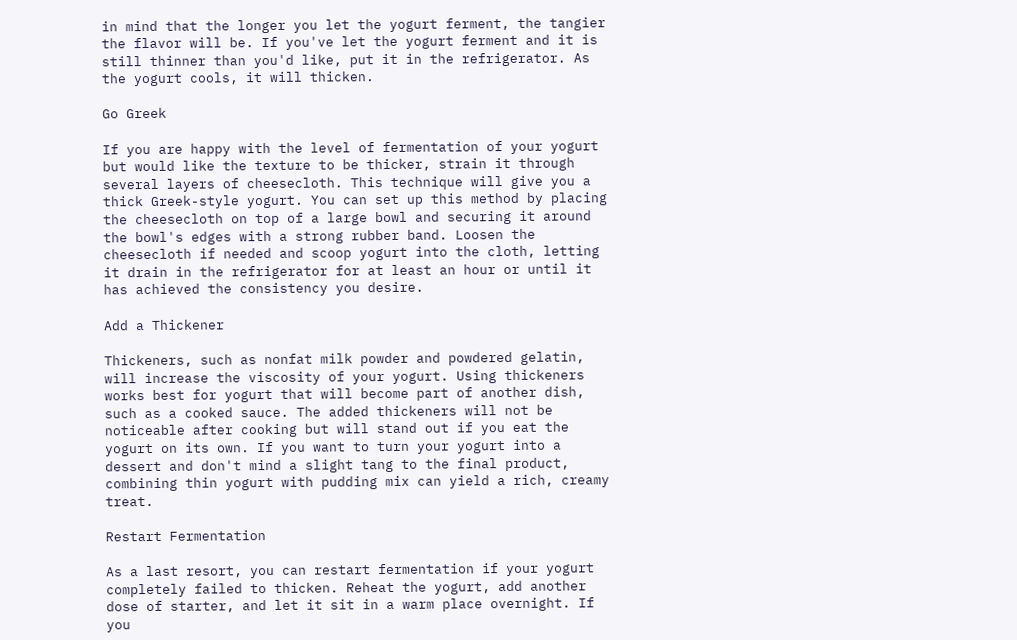in mind that the longer you let the yogurt ferment, the tangier the flavor will be. If you've let the yogurt ferment and it is still thinner than you'd like, put it in the refrigerator. As the yogurt cools, it will thicken.

Go Greek

If you are happy with the level of fermentation of your yogurt but would like the texture to be thicker, strain it through several layers of cheesecloth. This technique will give you a thick Greek-style yogurt. You can set up this method by placing the cheesecloth on top of a large bowl and securing it around the bowl's edges with a strong rubber band. Loosen the cheesecloth if needed and scoop yogurt into the cloth, letting it drain in the refrigerator for at least an hour or until it has achieved the consistency you desire.

Add a Thickener

Thickeners, such as nonfat milk powder and powdered gelatin, will increase the viscosity of your yogurt. Using thickeners works best for yogurt that will become part of another dish, such as a cooked sauce. The added thickeners will not be noticeable after cooking but will stand out if you eat the yogurt on its own. If you want to turn your yogurt into a dessert and don't mind a slight tang to the final product, combining thin yogurt with pudding mix can yield a rich, creamy treat.

Restart Fermentation

As a last resort, you can restart fermentation if your yogurt completely failed to thicken. Reheat the yogurt, add another dose of starter, and let it sit in a warm place overnight. If you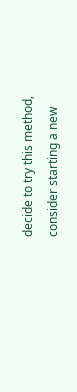decide to try this method, consider starting a new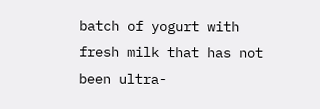batch of yogurt with fresh milk that has not been ultra-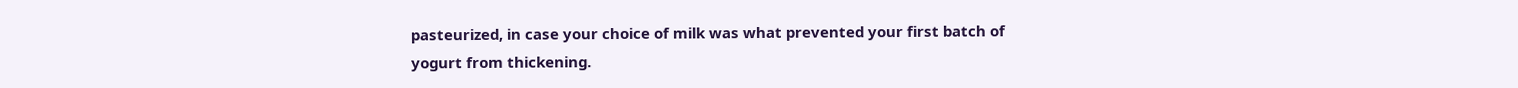pasteurized, in case your choice of milk was what prevented your first batch of yogurt from thickening.